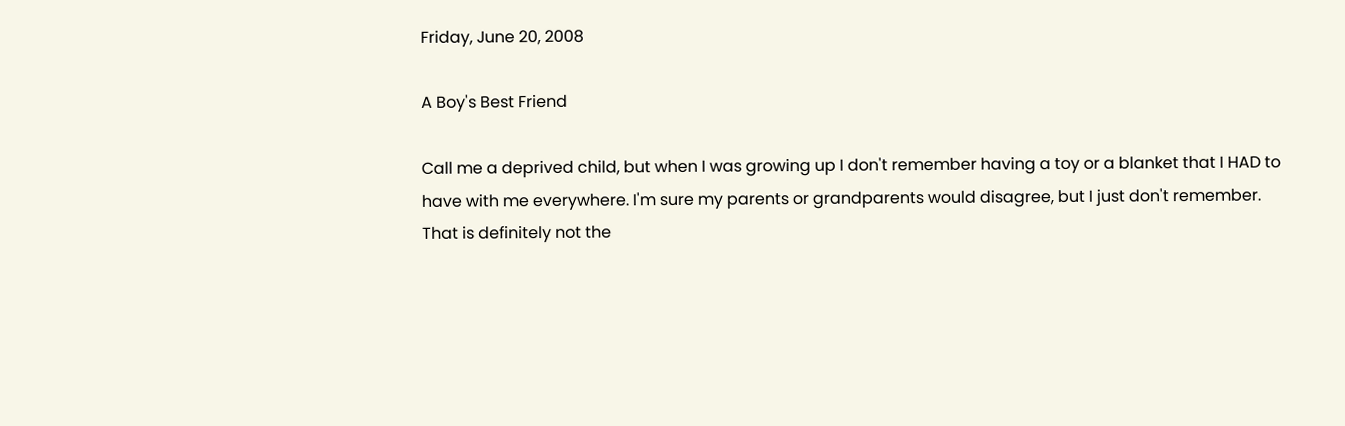Friday, June 20, 2008

A Boy's Best Friend

Call me a deprived child, but when I was growing up I don't remember having a toy or a blanket that I HAD to have with me everywhere. I'm sure my parents or grandparents would disagree, but I just don't remember. That is definitely not the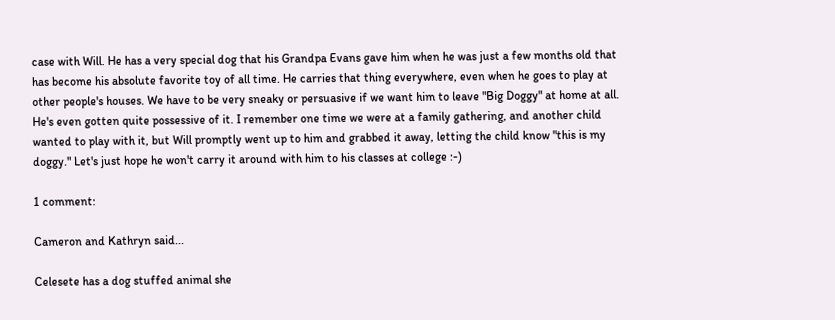case with Will. He has a very special dog that his Grandpa Evans gave him when he was just a few months old that has become his absolute favorite toy of all time. He carries that thing everywhere, even when he goes to play at other people's houses. We have to be very sneaky or persuasive if we want him to leave "Big Doggy" at home at all. He's even gotten quite possessive of it. I remember one time we were at a family gathering, and another child wanted to play with it, but Will promptly went up to him and grabbed it away, letting the child know "this is my doggy." Let's just hope he won't carry it around with him to his classes at college :-)

1 comment:

Cameron and Kathryn said...

Celesete has a dog stuffed animal she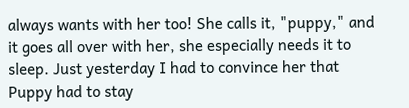always wants with her too! She calls it, "puppy," and it goes all over with her, she especially needs it to sleep. Just yesterday I had to convince her that Puppy had to stay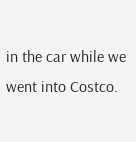in the car while we went into Costco.